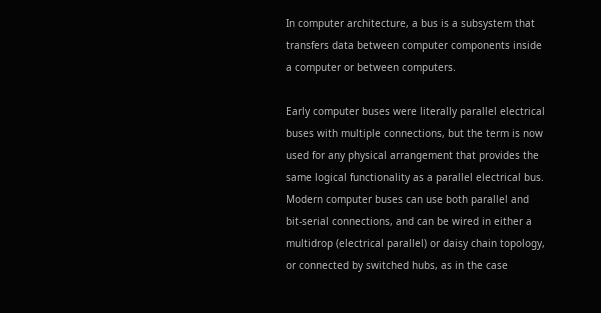In computer architecture, a bus is a subsystem that transfers data between computer components inside a computer or between computers.

Early computer buses were literally parallel electrical buses with multiple connections, but the term is now used for any physical arrangement that provides the same logical functionality as a parallel electrical bus. Modern computer buses can use both parallel and bit-serial connections, and can be wired in either a multidrop (electrical parallel) or daisy chain topology, or connected by switched hubs, as in the case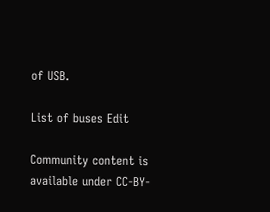of USB.

List of buses Edit

Community content is available under CC-BY-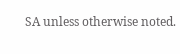SA unless otherwise noted.